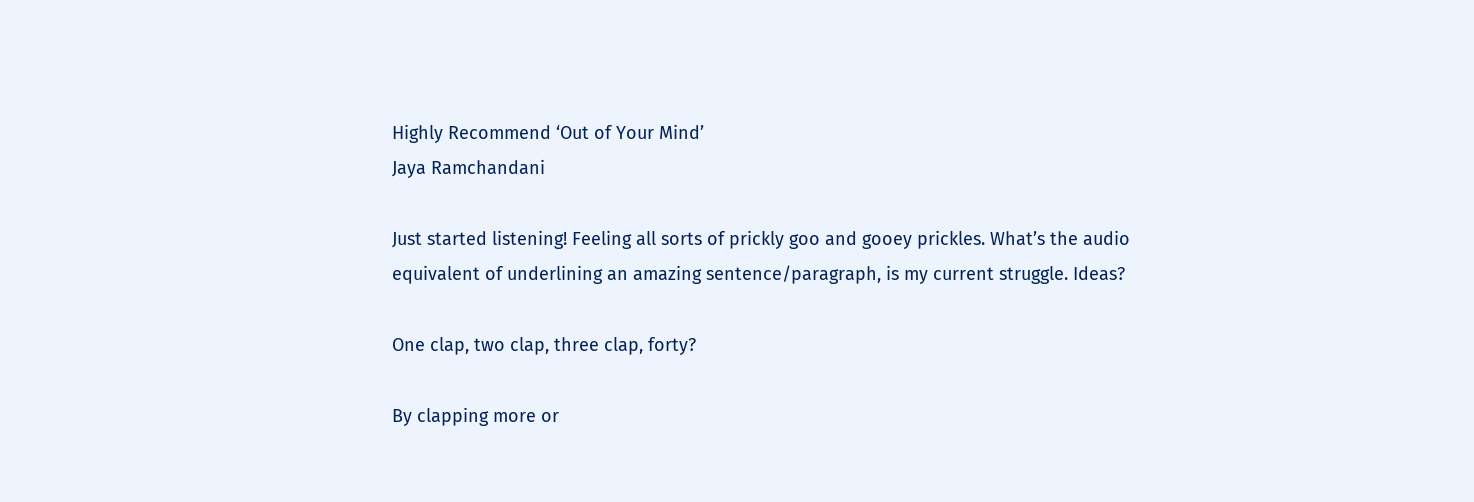Highly Recommend ‘Out of Your Mind’
Jaya Ramchandani

Just started listening! Feeling all sorts of prickly goo and gooey prickles. What’s the audio equivalent of underlining an amazing sentence/paragraph, is my current struggle. Ideas?

One clap, two clap, three clap, forty?

By clapping more or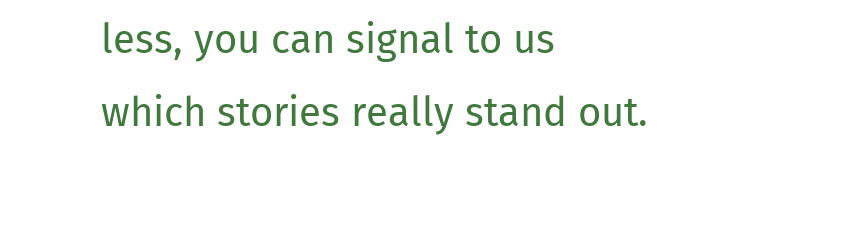less, you can signal to us which stories really stand out.